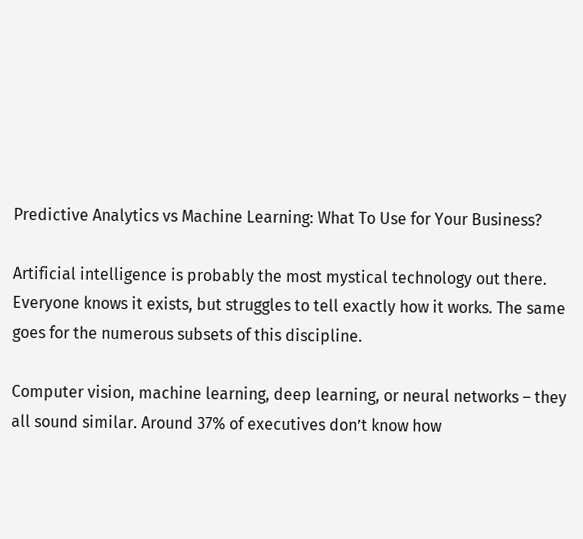Predictive Analytics vs Machine Learning: What To Use for Your Business?

Artificial intelligence is probably the most mystical technology out there. Everyone knows it exists, but struggles to tell exactly how it works. The same goes for the numerous subsets of this discipline.

Computer vision, machine learning, deep learning, or neural networks – they all sound similar. Around 37% of executives don’t know how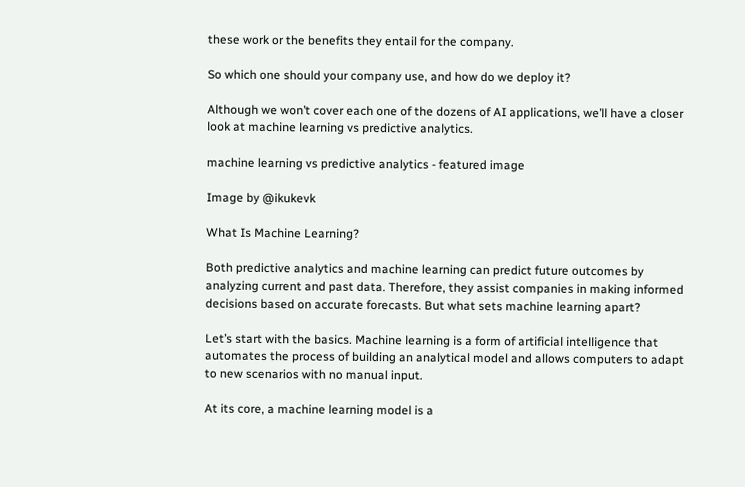these work or the benefits they entail for the company.

So which one should your company use, and how do we deploy it?

Although we won’t cover each one of the dozens of AI applications, we’ll have a closer look at machine learning vs predictive analytics.

machine learning vs predictive analytics - featured image

Image by @ikukevk

What Is Machine Learning?

Both predictive analytics and machine learning can predict future outcomes by analyzing current and past data. Therefore, they assist companies in making informed decisions based on accurate forecasts. But what sets machine learning apart?

Let’s start with the basics. Machine learning is a form of artificial intelligence that automates the process of building an analytical model and allows computers to adapt to new scenarios with no manual input.

At its core, a machine learning model is a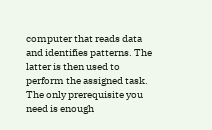computer that reads data and identifies patterns. The latter is then used to perform the assigned task. The only prerequisite you need is enough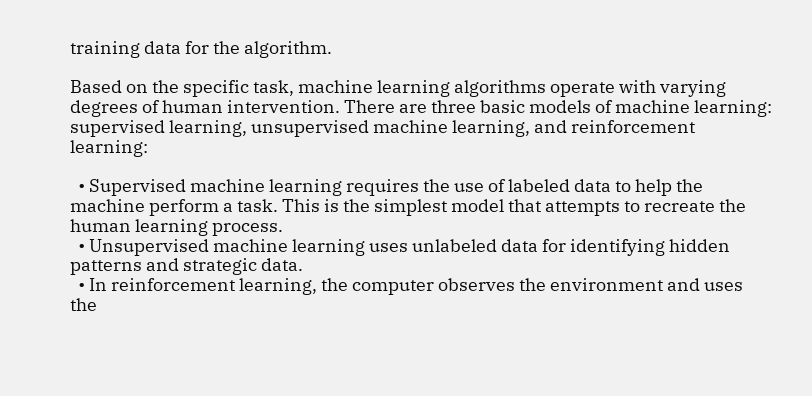training data for the algorithm.

Based on the specific task, machine learning algorithms operate with varying degrees of human intervention. There are three basic models of machine learning: supervised learning, unsupervised machine learning, and reinforcement learning:

  • Supervised machine learning requires the use of labeled data to help the machine perform a task. This is the simplest model that attempts to recreate the human learning process.
  • Unsupervised machine learning uses unlabeled data for identifying hidden patterns and strategic data.
  • In reinforcement learning, the computer observes the environment and uses the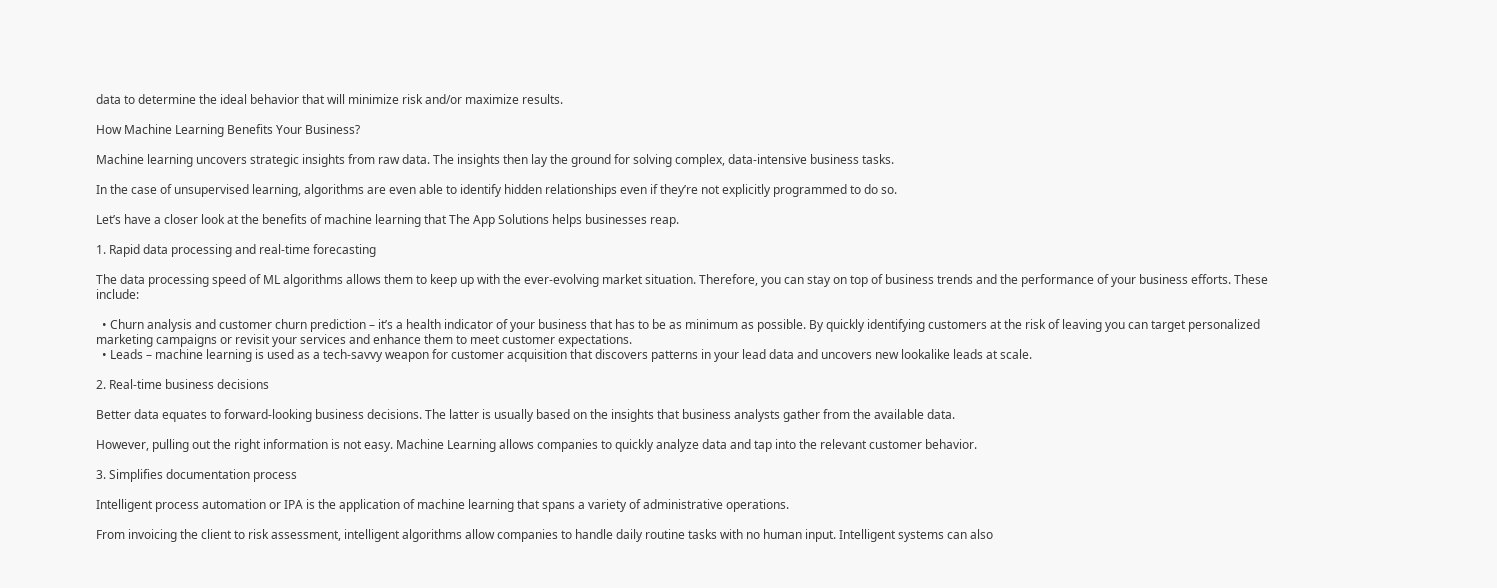data to determine the ideal behavior that will minimize risk and/or maximize results.

How Machine Learning Benefits Your Business?

Machine learning uncovers strategic insights from raw data. The insights then lay the ground for solving complex, data-intensive business tasks.

In the case of unsupervised learning, algorithms are even able to identify hidden relationships even if they’re not explicitly programmed to do so.

Let’s have a closer look at the benefits of machine learning that The App Solutions helps businesses reap.

1. Rapid data processing and real-time forecasting

The data processing speed of ML algorithms allows them to keep up with the ever-evolving market situation. Therefore, you can stay on top of business trends and the performance of your business efforts. These include:

  • Churn analysis and customer churn prediction – it’s a health indicator of your business that has to be as minimum as possible. By quickly identifying customers at the risk of leaving you can target personalized marketing campaigns or revisit your services and enhance them to meet customer expectations.
  • Leads – machine learning is used as a tech-savvy weapon for customer acquisition that discovers patterns in your lead data and uncovers new lookalike leads at scale.

2. Real-time business decisions

Better data equates to forward-looking business decisions. The latter is usually based on the insights that business analysts gather from the available data.

However, pulling out the right information is not easy. Machine Learning allows companies to quickly analyze data and tap into the relevant customer behavior.

3. Simplifies documentation process

Intelligent process automation or IPA is the application of machine learning that spans a variety of administrative operations.

From invoicing the client to risk assessment, intelligent algorithms allow companies to handle daily routine tasks with no human input. Intelligent systems can also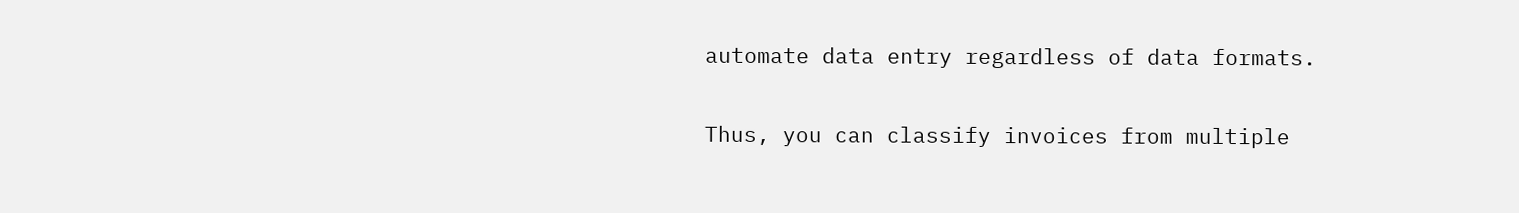automate data entry regardless of data formats.

Thus, you can classify invoices from multiple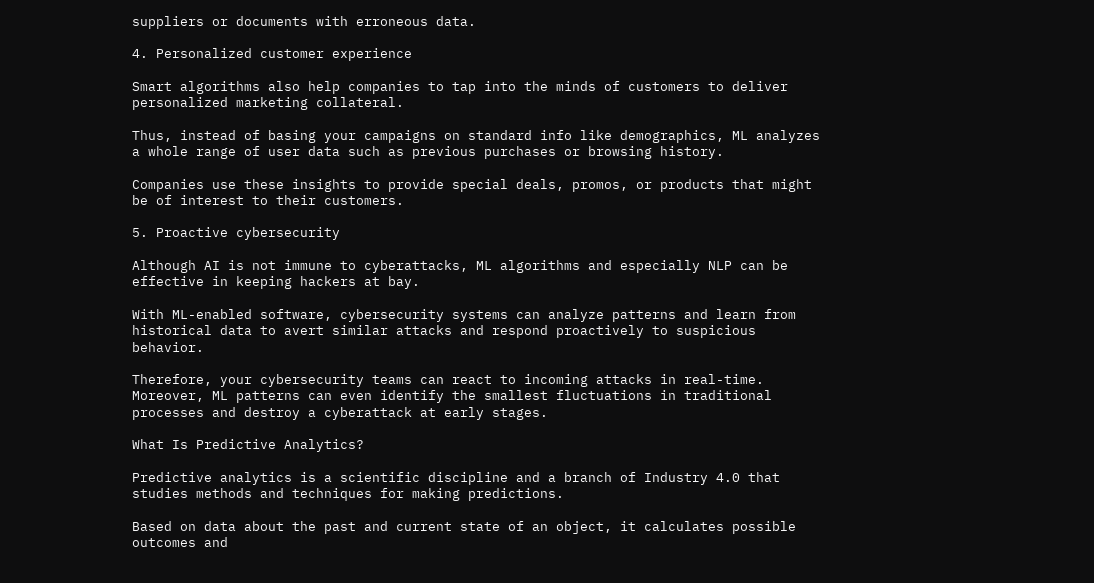suppliers or documents with erroneous data.

4. Personalized customer experience

Smart algorithms also help companies to tap into the minds of customers to deliver personalized marketing collateral.

Thus, instead of basing your campaigns on standard info like demographics, ML analyzes a whole range of user data such as previous purchases or browsing history.

Companies use these insights to provide special deals, promos, or products that might be of interest to their customers.

5. Proactive cybersecurity

Although AI is not immune to cyberattacks, ML algorithms and especially NLP can be effective in keeping hackers at bay.

With ML-enabled software, cybersecurity systems can analyze patterns and learn from historical data to avert similar attacks and respond proactively to suspicious behavior.

Therefore, your cybersecurity teams can react to incoming attacks in real-time. Moreover, ML patterns can even identify the smallest fluctuations in traditional processes and destroy a cyberattack at early stages.

What Is Predictive Analytics?

Predictive analytics is a scientific discipline and a branch of Industry 4.0 that studies methods and techniques for making predictions.

Based on data about the past and current state of an object, it calculates possible outcomes and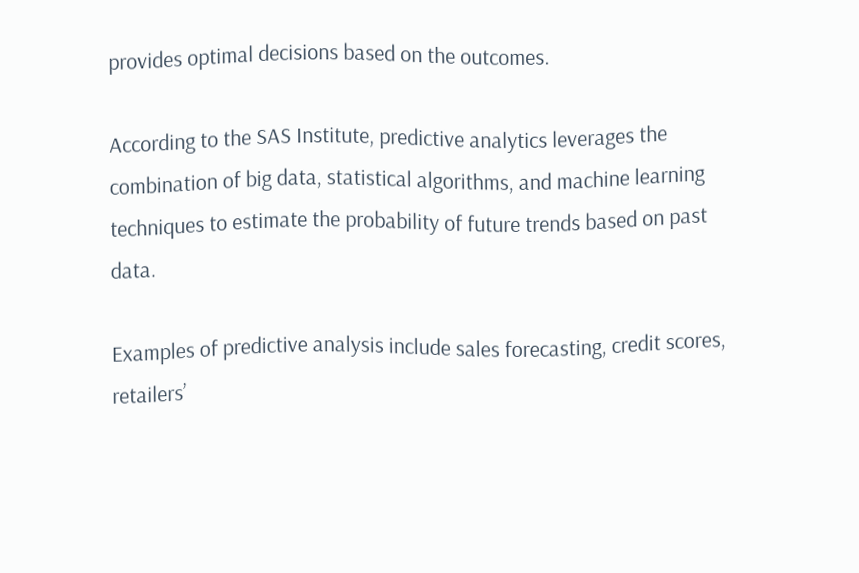provides optimal decisions based on the outcomes.

According to the SAS Institute, predictive analytics leverages the combination of big data, statistical algorithms, and machine learning techniques to estimate the probability of future trends based on past data.

Examples of predictive analysis include sales forecasting, credit scores, retailers’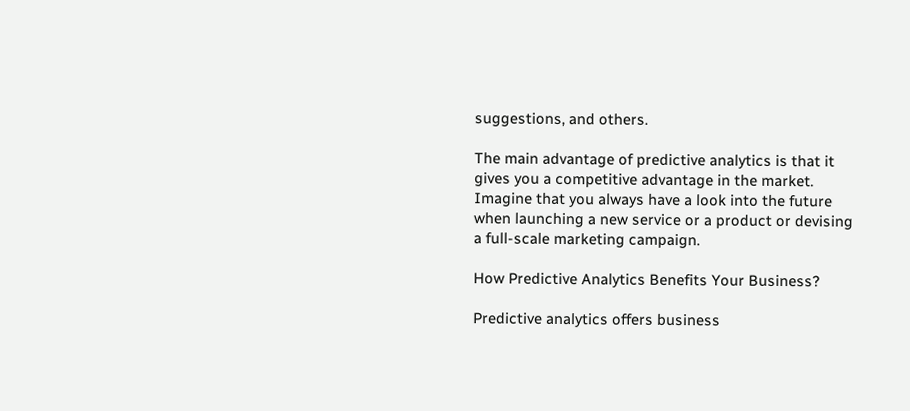suggestions, and others.

The main advantage of predictive analytics is that it gives you a competitive advantage in the market. Imagine that you always have a look into the future when launching a new service or a product or devising a full-scale marketing campaign.

How Predictive Analytics Benefits Your Business?

Predictive analytics offers business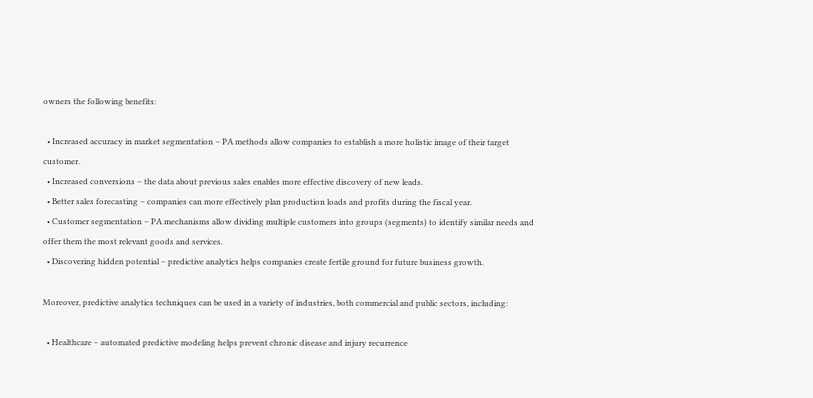owners the following benefits:

  • Increased accuracy in market segmentation – PA methods allow companies to establish a more holistic image of their target customer.
  • Increased conversions – the data about previous sales enables more effective discovery of new leads.
  • Better sales forecasting – companies can more effectively plan production loads and profits during the fiscal year.
  • Customer segmentation – PA mechanisms allow dividing multiple customers into groups (segments) to identify similar needs and offer them the most relevant goods and services.
  • Discovering hidden potential – predictive analytics helps companies create fertile ground for future business growth.

Moreover, predictive analytics techniques can be used in a variety of industries, both commercial and public sectors, including:

  • Healthcare – automated predictive modeling helps prevent chronic disease and injury recurrence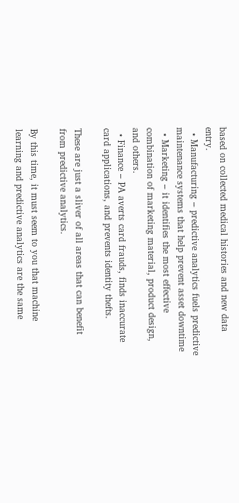based on collected medical histories and new data entry.
  • Manufacturing – predictive analytics fuels predictive maintenance systems that help prevent asset downtime
  • Marketing – it identifies the most effective combination of marketing material, product design, and others.
  • Finance – PA averts card frauds, finds inaccurate card applications, and prevents identity thefts.

These are just a sliver of all areas that can benefit from predictive analytics.

By this time, it must seem to you that machine learning and predictive analytics are the same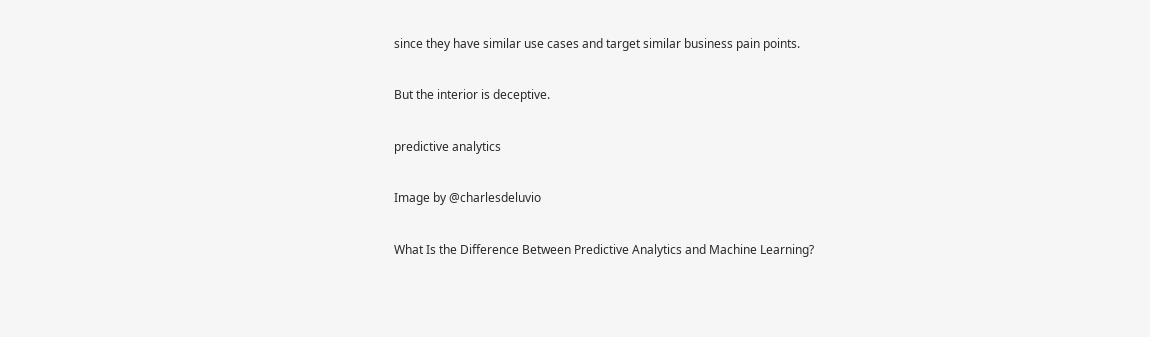since they have similar use cases and target similar business pain points.

But the interior is deceptive.

predictive analytics

Image by @charlesdeluvio

What Is the Difference Between Predictive Analytics and Machine Learning?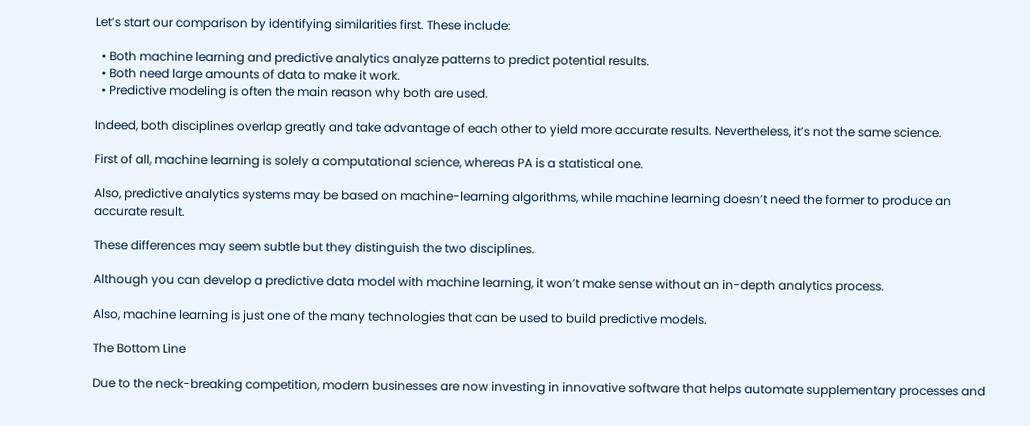Let’s start our comparison by identifying similarities first. These include:

  • Both machine learning and predictive analytics analyze patterns to predict potential results.
  • Both need large amounts of data to make it work.
  • Predictive modeling is often the main reason why both are used.

Indeed, both disciplines overlap greatly and take advantage of each other to yield more accurate results. Nevertheless, it’s not the same science.

First of all, machine learning is solely a computational science, whereas PA is a statistical one.

Also, predictive analytics systems may be based on machine-learning algorithms, while machine learning doesn’t need the former to produce an accurate result.

These differences may seem subtle but they distinguish the two disciplines.

Although you can develop a predictive data model with machine learning, it won’t make sense without an in-depth analytics process.

Also, machine learning is just one of the many technologies that can be used to build predictive models.

The Bottom Line

Due to the neck-breaking competition, modern businesses are now investing in innovative software that helps automate supplementary processes and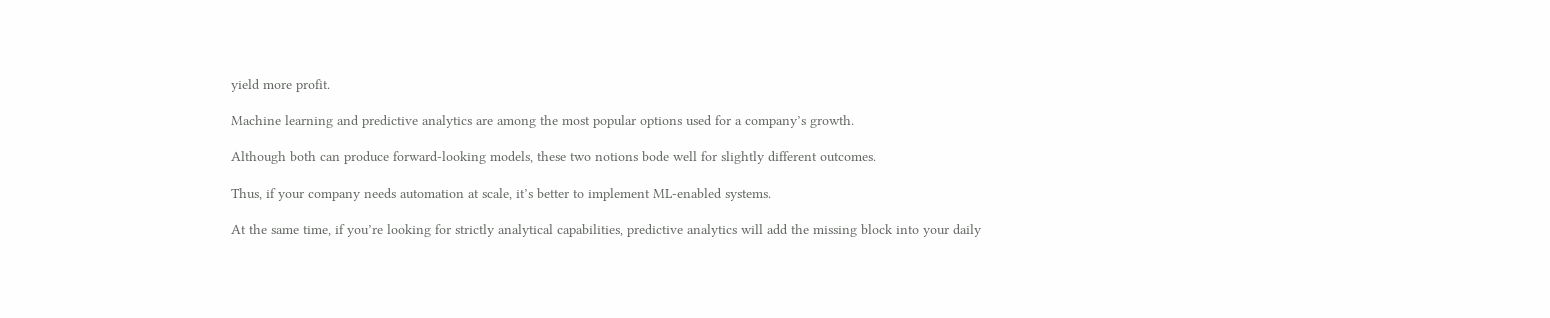yield more profit.

Machine learning and predictive analytics are among the most popular options used for a company’s growth.

Although both can produce forward-looking models, these two notions bode well for slightly different outcomes.

Thus, if your company needs automation at scale, it’s better to implement ML-enabled systems.

At the same time, if you’re looking for strictly analytical capabilities, predictive analytics will add the missing block into your daily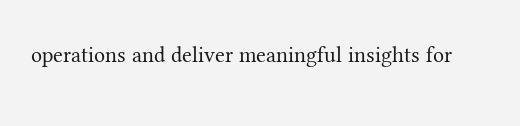operations and deliver meaningful insights for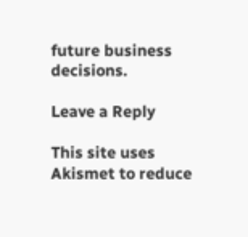future business decisions.

Leave a Reply

This site uses Akismet to reduce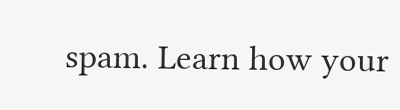spam. Learn how your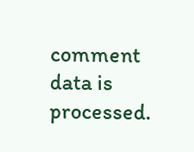comment data is processed.